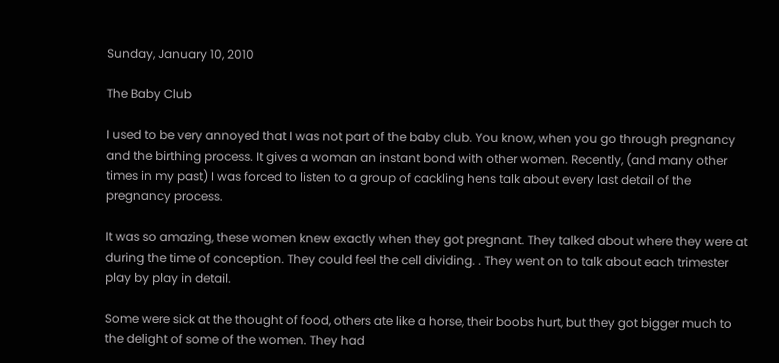Sunday, January 10, 2010

The Baby Club

I used to be very annoyed that I was not part of the baby club. You know, when you go through pregnancy and the birthing process. It gives a woman an instant bond with other women. Recently, (and many other times in my past) I was forced to listen to a group of cackling hens talk about every last detail of the pregnancy process.

It was so amazing, these women knew exactly when they got pregnant. They talked about where they were at during the time of conception. They could feel the cell dividing. . They went on to talk about each trimester play by play in detail.

Some were sick at the thought of food, others ate like a horse, their boobs hurt, but they got bigger much to the delight of some of the women. They had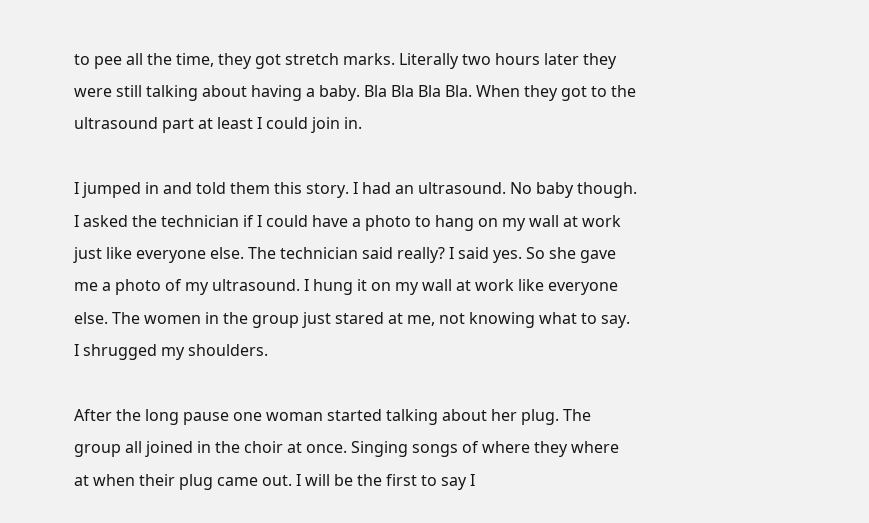to pee all the time, they got stretch marks. Literally two hours later they were still talking about having a baby. Bla Bla Bla Bla. When they got to the ultrasound part at least I could join in.

I jumped in and told them this story. I had an ultrasound. No baby though. I asked the technician if I could have a photo to hang on my wall at work just like everyone else. The technician said really? I said yes. So she gave me a photo of my ultrasound. I hung it on my wall at work like everyone else. The women in the group just stared at me, not knowing what to say. I shrugged my shoulders.

After the long pause one woman started talking about her plug. The group all joined in the choir at once. Singing songs of where they where at when their plug came out. I will be the first to say I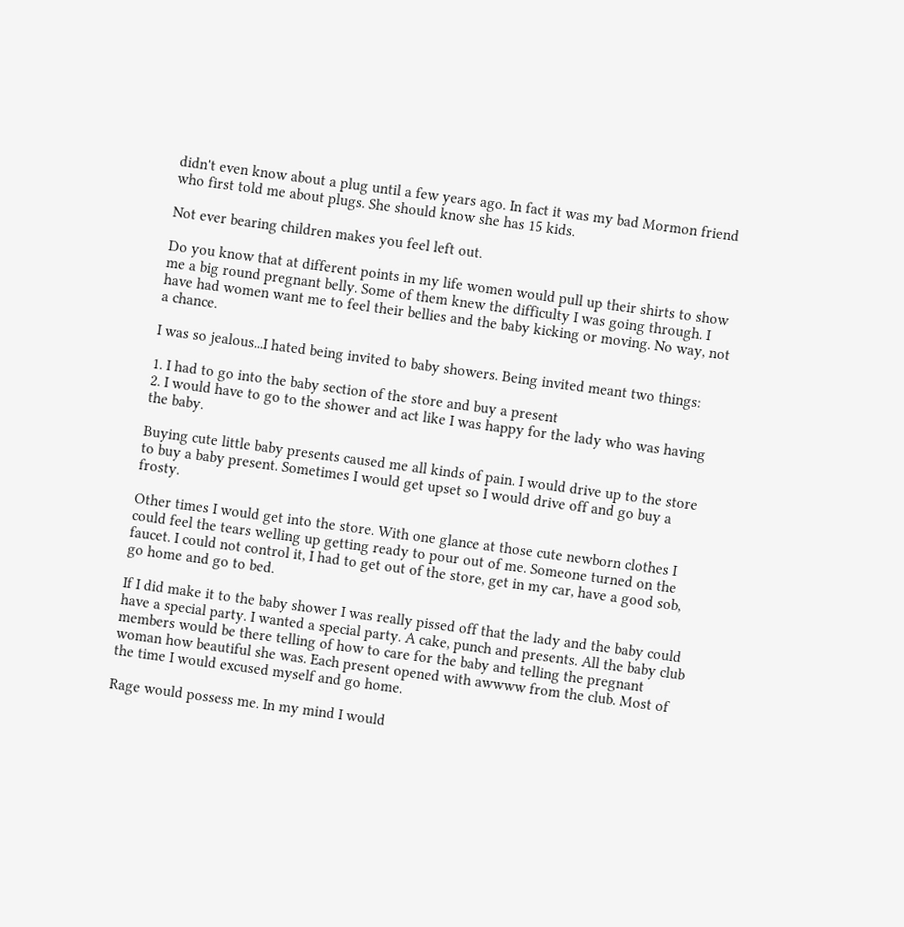didn't even know about a plug until a few years ago. In fact it was my bad Mormon friend who first told me about plugs. She should know she has 15 kids.

Not ever bearing children makes you feel left out.

Do you know that at different points in my life women would pull up their shirts to show me a big round pregnant belly. Some of them knew the difficulty I was going through. I have had women want me to feel their bellies and the baby kicking or moving. No way, not a chance.

I was so jealous...I hated being invited to baby showers. Being invited meant two things:

1. I had to go into the baby section of the store and buy a present
2. I would have to go to the shower and act like I was happy for the lady who was having the baby.

Buying cute little baby presents caused me all kinds of pain. I would drive up to the store to buy a baby present. Sometimes I would get upset so I would drive off and go buy a frosty.

Other times I would get into the store. With one glance at those cute newborn clothes I could feel the tears welling up getting ready to pour out of me. Someone turned on the faucet. I could not control it, I had to get out of the store, get in my car, have a good sob, go home and go to bed.

If I did make it to the baby shower I was really pissed off that the lady and the baby could have a special party. I wanted a special party. A cake, punch and presents. All the baby club members would be there telling of how to care for the baby and telling the pregnant woman how beautiful she was. Each present opened with awwww from the club. Most of the time I would excused myself and go home.

Rage would possess me. In my mind I would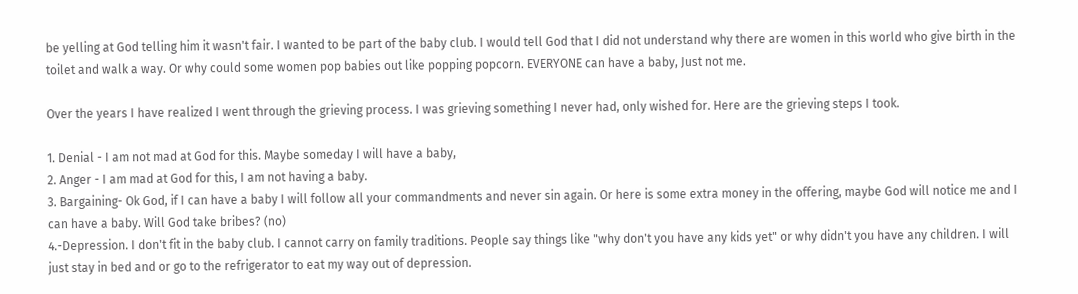be yelling at God telling him it wasn't fair. I wanted to be part of the baby club. I would tell God that I did not understand why there are women in this world who give birth in the toilet and walk a way. Or why could some women pop babies out like popping popcorn. EVERYONE can have a baby, Just not me.

Over the years I have realized I went through the grieving process. I was grieving something I never had, only wished for. Here are the grieving steps I took.

1. Denial - I am not mad at God for this. Maybe someday I will have a baby,
2. Anger - I am mad at God for this, I am not having a baby.
3. Bargaining- Ok God, if I can have a baby I will follow all your commandments and never sin again. Or here is some extra money in the offering, maybe God will notice me and I can have a baby. Will God take bribes? (no)
4.-Depression. I don't fit in the baby club. I cannot carry on family traditions. People say things like "why don't you have any kids yet" or why didn't you have any children. I will just stay in bed and or go to the refrigerator to eat my way out of depression.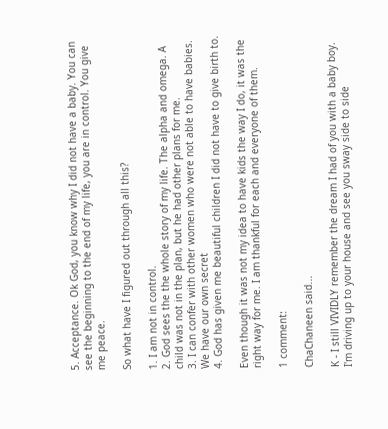5. Acceptance. Ok God, you know why I did not have a baby. You can see the beginning to the end of my life, you are in control. You give me peace.

So what have I figured out through all this?

1. I am not in control.
2. God sees the the whole story of my life. The alpha and omega. A child was not in the plan, but he had other plans for me.
3. I can confer with other women who were not able to have babies. We have our own secret
4. God has given me beautiful children I did not have to give birth to.

Even though it was not my idea to have kids the way I do, it was the right way for me. I am thankful for each and everyone of them.

1 comment:

ChaChaneen said...

K - I still VIVIDLY remember the dream I had of you with a baby boy. I'm driving up to your house and see you sway side to side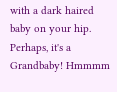with a dark haired baby on your hip. Perhaps, it's a Grandbaby! Hmmmm